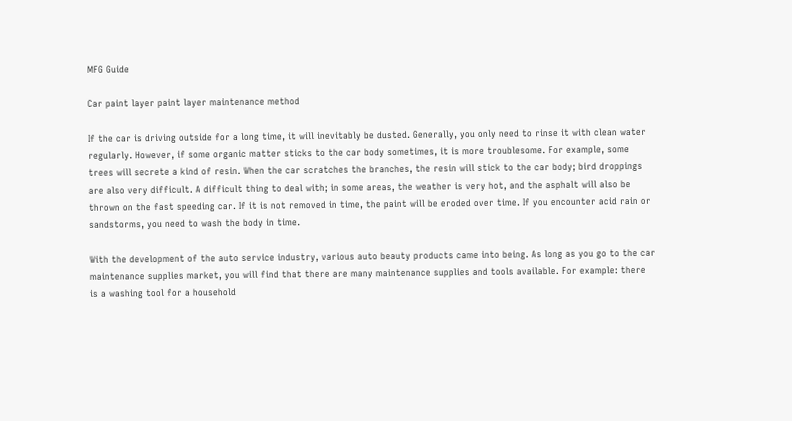MFG Guide

Car paint layer paint layer maintenance method

If the car is driving outside for a long time, it will inevitably be dusted. Generally, you only need to rinse it with clean water regularly. However, if some organic matter sticks to the car body sometimes, it is more troublesome. For example, some trees will secrete a kind of resin. When the car scratches the branches, the resin will stick to the car body; bird droppings are also very difficult. A difficult thing to deal with; in some areas, the weather is very hot, and the asphalt will also be thrown on the fast speeding car. If it is not removed in time, the paint will be eroded over time. If you encounter acid rain or sandstorms, you need to wash the body in time.

With the development of the auto service industry, various auto beauty products came into being. As long as you go to the car maintenance supplies market, you will find that there are many maintenance supplies and tools available. For example: there is a washing tool for a household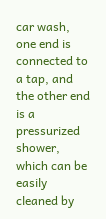car wash, one end is connected to a tap, and the other end is a pressurized shower, which can be easily cleaned by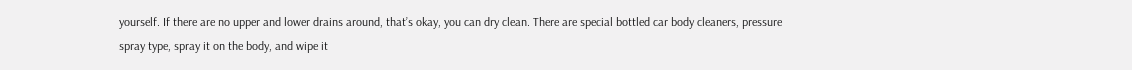yourself. If there are no upper and lower drains around, that’s okay, you can dry clean. There are special bottled car body cleaners, pressure spray type, spray it on the body, and wipe it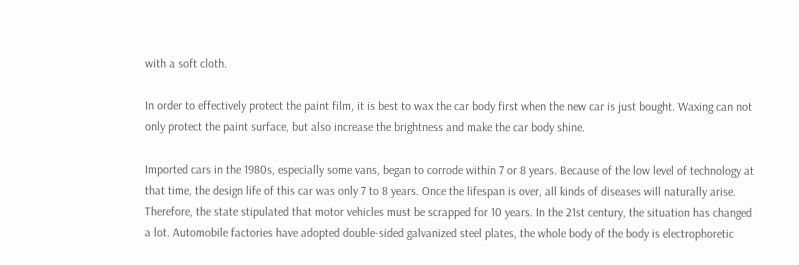with a soft cloth.

In order to effectively protect the paint film, it is best to wax the car body first when the new car is just bought. Waxing can not only protect the paint surface, but also increase the brightness and make the car body shine.

Imported cars in the 1980s, especially some vans, began to corrode within 7 or 8 years. Because of the low level of technology at that time, the design life of this car was only 7 to 8 years. Once the lifespan is over, all kinds of diseases will naturally arise. Therefore, the state stipulated that motor vehicles must be scrapped for 10 years. In the 21st century, the situation has changed a lot. Automobile factories have adopted double-sided galvanized steel plates, the whole body of the body is electrophoretic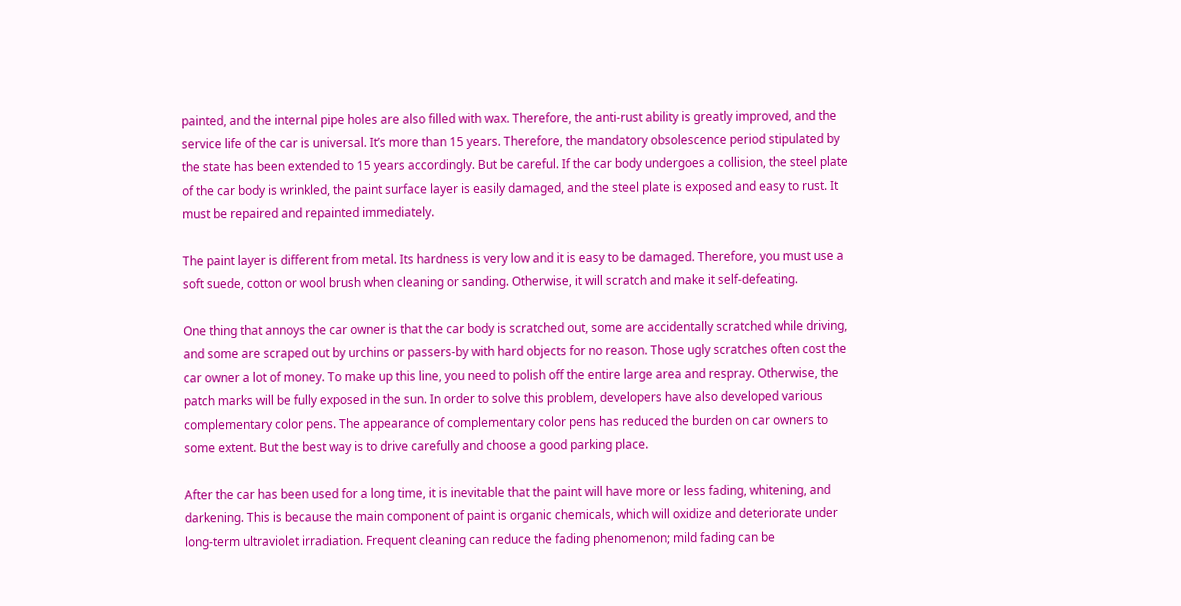painted, and the internal pipe holes are also filled with wax. Therefore, the anti-rust ability is greatly improved, and the service life of the car is universal. It’s more than 15 years. Therefore, the mandatory obsolescence period stipulated by the state has been extended to 15 years accordingly. But be careful. If the car body undergoes a collision, the steel plate of the car body is wrinkled, the paint surface layer is easily damaged, and the steel plate is exposed and easy to rust. It must be repaired and repainted immediately.

The paint layer is different from metal. Its hardness is very low and it is easy to be damaged. Therefore, you must use a soft suede, cotton or wool brush when cleaning or sanding. Otherwise, it will scratch and make it self-defeating.

One thing that annoys the car owner is that the car body is scratched out, some are accidentally scratched while driving, and some are scraped out by urchins or passers-by with hard objects for no reason. Those ugly scratches often cost the car owner a lot of money. To make up this line, you need to polish off the entire large area and respray. Otherwise, the patch marks will be fully exposed in the sun. In order to solve this problem, developers have also developed various complementary color pens. The appearance of complementary color pens has reduced the burden on car owners to some extent. But the best way is to drive carefully and choose a good parking place.

After the car has been used for a long time, it is inevitable that the paint will have more or less fading, whitening, and darkening. This is because the main component of paint is organic chemicals, which will oxidize and deteriorate under long-term ultraviolet irradiation. Frequent cleaning can reduce the fading phenomenon; mild fading can be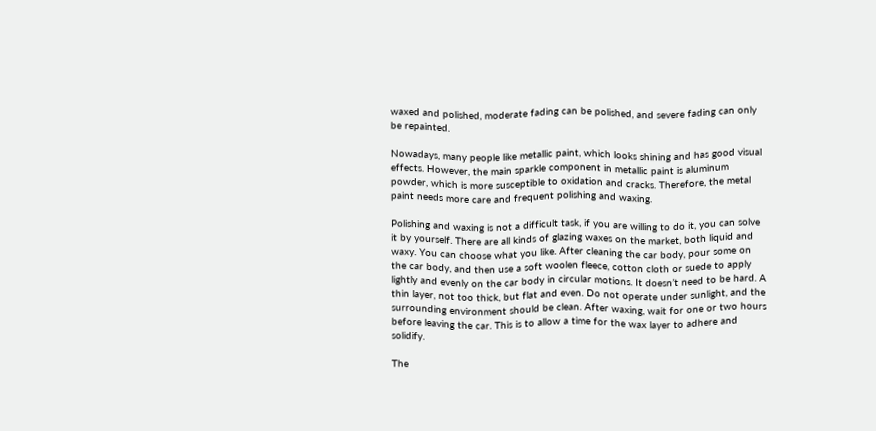waxed and polished, moderate fading can be polished, and severe fading can only be repainted.

Nowadays, many people like metallic paint, which looks shining and has good visual effects. However, the main sparkle component in metallic paint is aluminum powder, which is more susceptible to oxidation and cracks. Therefore, the metal paint needs more care and frequent polishing and waxing.

Polishing and waxing is not a difficult task, if you are willing to do it, you can solve it by yourself. There are all kinds of glazing waxes on the market, both liquid and waxy. You can choose what you like. After cleaning the car body, pour some on the car body, and then use a soft woolen fleece, cotton cloth or suede to apply lightly and evenly on the car body in circular motions. It doesn’t need to be hard. A thin layer, not too thick, but flat and even. Do not operate under sunlight, and the surrounding environment should be clean. After waxing, wait for one or two hours before leaving the car. This is to allow a time for the wax layer to adhere and solidify.

The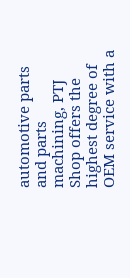automotive parts and parts machining, PTJ Shop offers the highest degree of OEM service with a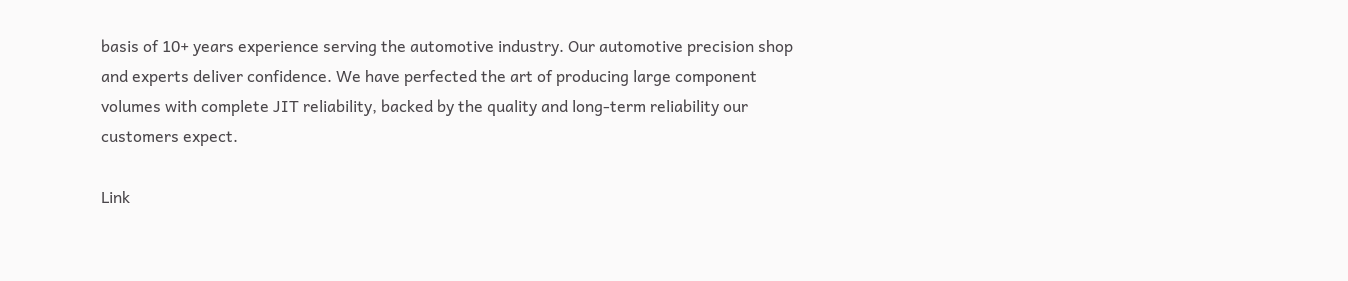basis of 10+ years experience serving the automotive industry. Our automotive precision shop and experts deliver confidence. We have perfected the art of producing large component volumes with complete JIT reliability, backed by the quality and long-term reliability our customers expect.

Link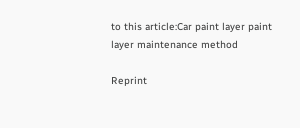to this article:Car paint layer paint layer maintenance method

Reprint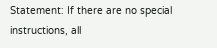Statement: If there are no special instructions, all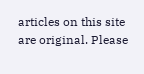articles on this site are original. Please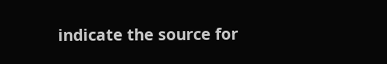indicate the source for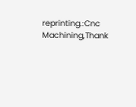reprinting.:Cnc Machining,Thank